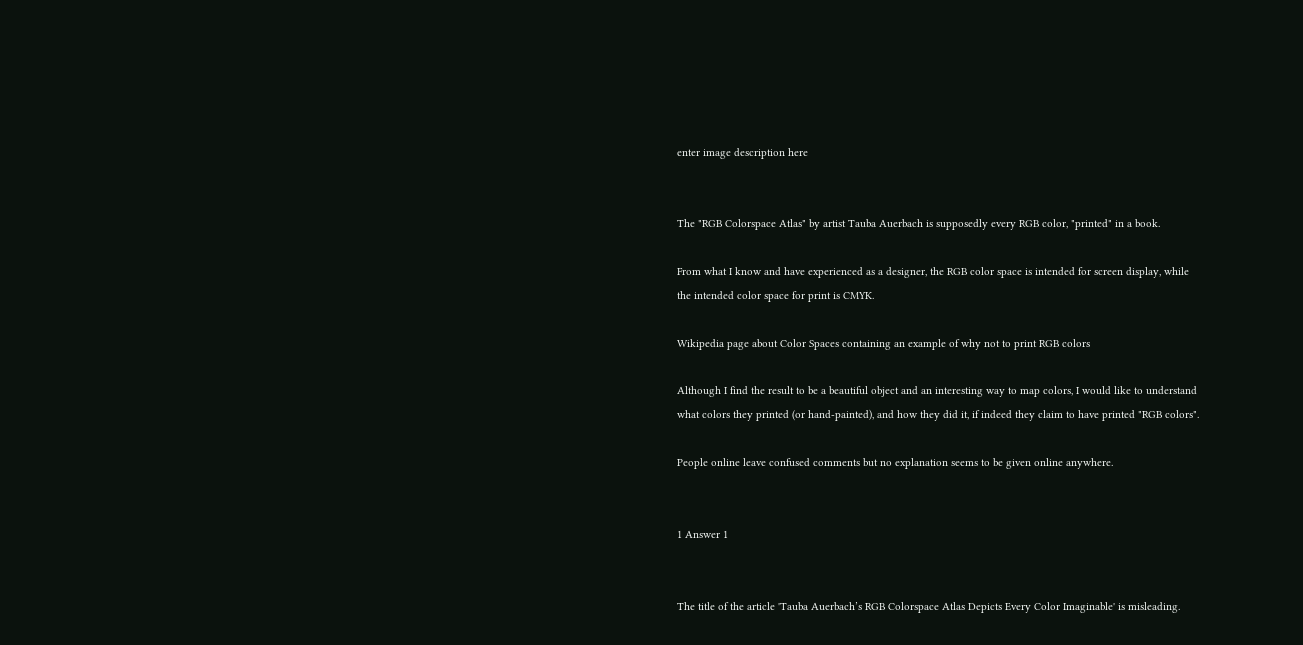enter image description here


The "RGB Colorspace Atlas" by artist Tauba Auerbach is supposedly every RGB color, "printed" in a book.

From what I know and have experienced as a designer, the RGB color space is intended for screen display, while the intended color space for print is CMYK.

Wikipedia page about Color Spaces containing an example of why not to print RGB colors

Although I find the result to be a beautiful object and an interesting way to map colors, I would like to understand what colors they printed (or hand-painted), and how they did it, if indeed they claim to have printed "RGB colors".

People online leave confused comments but no explanation seems to be given online anywhere.


1 Answer 1


The title of the article 'Tauba Auerbach’s RGB Colorspace Atlas Depicts Every Color Imaginable' is misleading.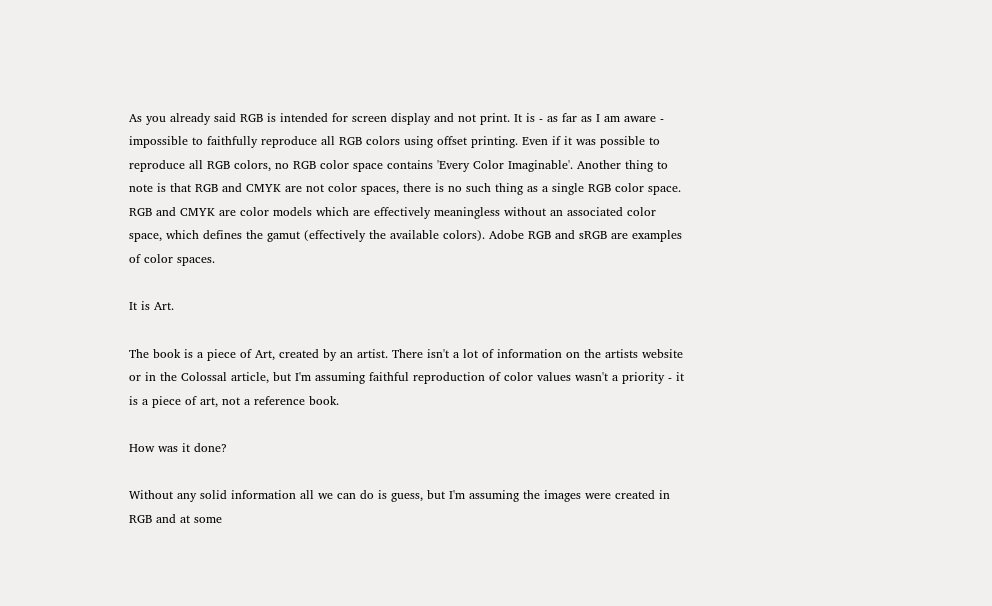As you already said RGB is intended for screen display and not print. It is - as far as I am aware - impossible to faithfully reproduce all RGB colors using offset printing. Even if it was possible to reproduce all RGB colors, no RGB color space contains 'Every Color Imaginable'. Another thing to note is that RGB and CMYK are not color spaces, there is no such thing as a single RGB color space. RGB and CMYK are color models which are effectively meaningless without an associated color space, which defines the gamut (effectively the available colors). Adobe RGB and sRGB are examples of color spaces.

It is Art.

The book is a piece of Art, created by an artist. There isn't a lot of information on the artists website or in the Colossal article, but I'm assuming faithful reproduction of color values wasn't a priority - it is a piece of art, not a reference book.

How was it done?

Without any solid information all we can do is guess, but I'm assuming the images were created in RGB and at some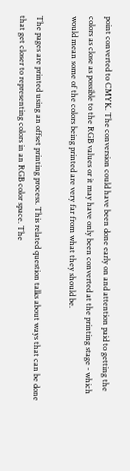point converted to CMYK. The conversion could have been done early on and attention paid to getting the colors as close as possible to the RGB values or it may have only been converted at the printing stage - which would mean some of the colors being printed are very far from what they should be.

The pages are printed using an offset printing process. This related question talks about ways that can be done that get closer to representing colors in an RGB color space. The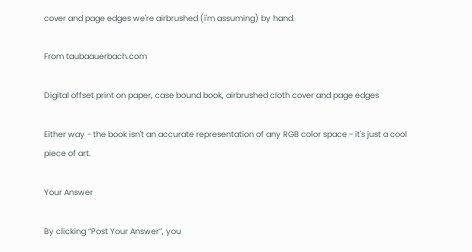cover and page edges we're airbrushed (i'm assuming) by hand.

From taubaauerbach.com

Digital offset print on paper, case bound book, airbrushed cloth cover and page edges

Either way - the book isn't an accurate representation of any RGB color space - it's just a cool piece of art.

Your Answer

By clicking “Post Your Answer”, you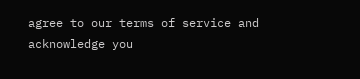agree to our terms of service and acknowledge you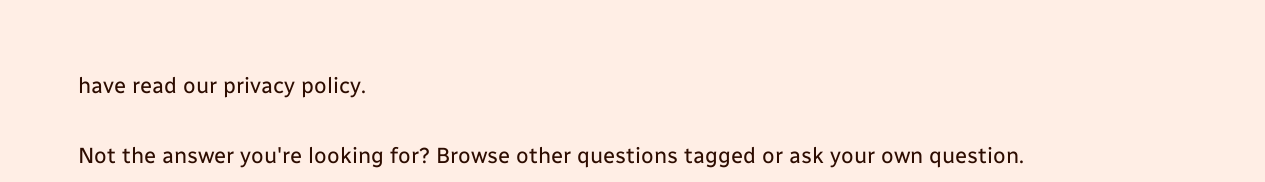have read our privacy policy.

Not the answer you're looking for? Browse other questions tagged or ask your own question.